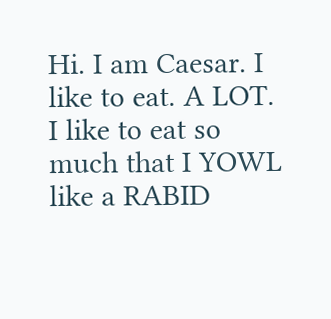Hi. I am Caesar. I like to eat. A LOT. I like to eat so much that I YOWL like a RABID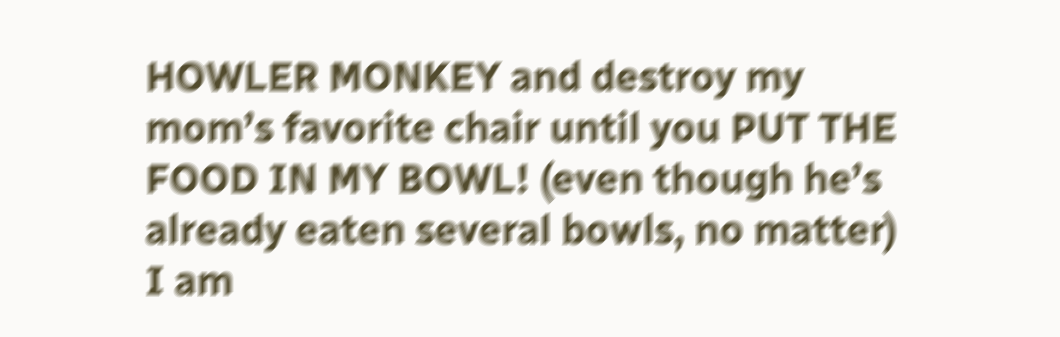HOWLER MONKEY and destroy my mom’s favorite chair until you PUT THE FOOD IN MY BOWL! (even though he’s already eaten several bowls, no matter) I am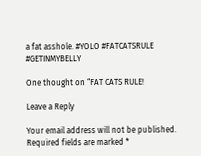a fat asshole. #YOLO #FATCATSRULE #GETINMYBELLY

One thought on “FAT CATS RULE!

Leave a Reply

Your email address will not be published. Required fields are marked *